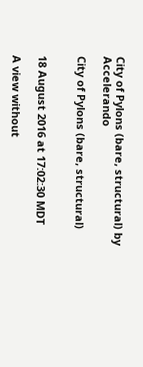City of Pylons (bare, structural) by Accelerando

City of Pylons (bare, structural)


18 August 2016 at 17:02:30 MDT

A view without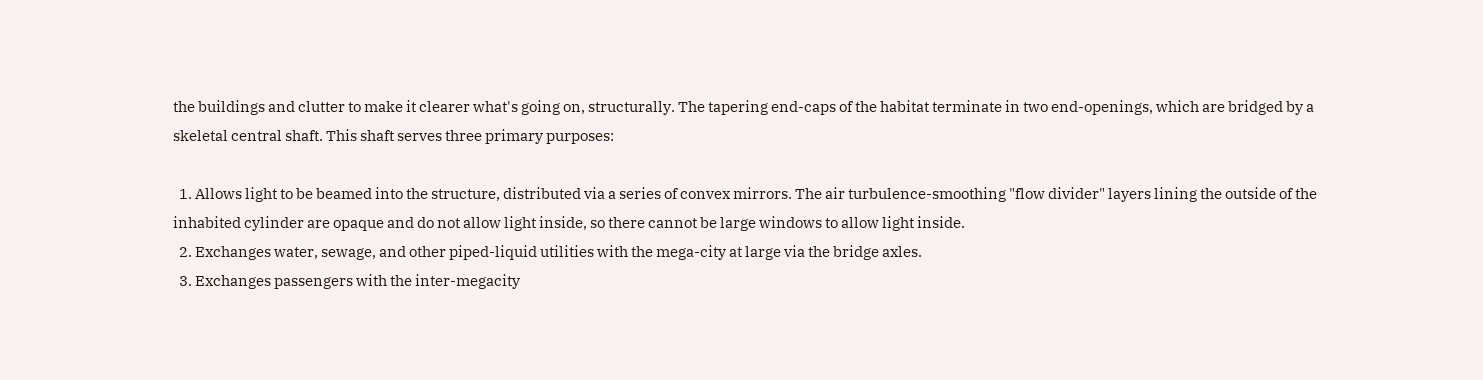the buildings and clutter to make it clearer what's going on, structurally. The tapering end-caps of the habitat terminate in two end-openings, which are bridged by a skeletal central shaft. This shaft serves three primary purposes:

  1. Allows light to be beamed into the structure, distributed via a series of convex mirrors. The air turbulence-smoothing "flow divider" layers lining the outside of the inhabited cylinder are opaque and do not allow light inside, so there cannot be large windows to allow light inside.
  2. Exchanges water, sewage, and other piped-liquid utilities with the mega-city at large via the bridge axles.
  3. Exchanges passengers with the inter-megacity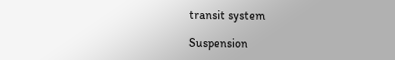transit system

Suspension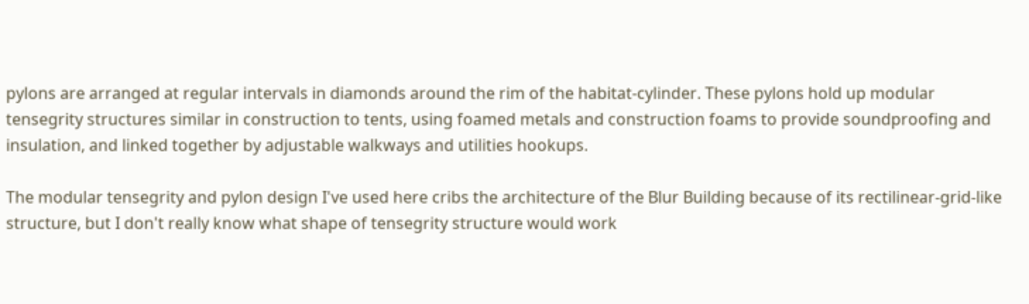pylons are arranged at regular intervals in diamonds around the rim of the habitat-cylinder. These pylons hold up modular tensegrity structures similar in construction to tents, using foamed metals and construction foams to provide soundproofing and insulation, and linked together by adjustable walkways and utilities hookups.

The modular tensegrity and pylon design I've used here cribs the architecture of the Blur Building because of its rectilinear-grid-like structure, but I don't really know what shape of tensegrity structure would work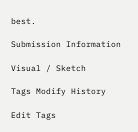best.

Submission Information

Visual / Sketch

Tags Modify History

Edit Tags